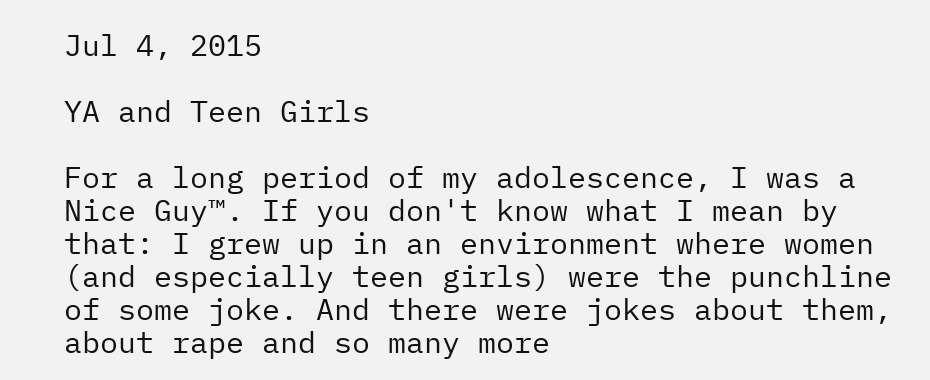Jul 4, 2015

YA and Teen Girls

For a long period of my adolescence, I was a Nice Guy™. If you don't know what I mean by that: I grew up in an environment where women (and especially teen girls) were the punchline of some joke. And there were jokes about them, about rape and so many more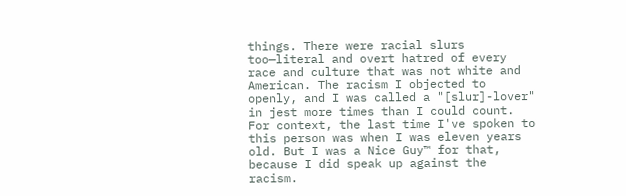things. There were racial slurs too—literal and overt hatred of every race and culture that was not white and American. The racism I objected to openly, and I was called a "[slur]-lover" in jest more times than I could count. For context, the last time I've spoken to this person was when I was eleven years old. But I was a Nice Guy™ for that, because I did speak up against the racism.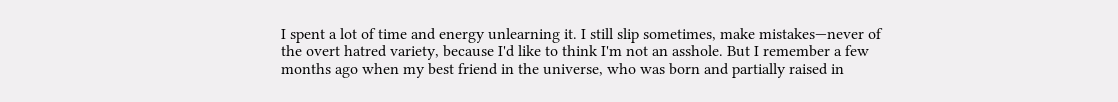I spent a lot of time and energy unlearning it. I still slip sometimes, make mistakes—never of the overt hatred variety, because I'd like to think I'm not an asshole. But I remember a few months ago when my best friend in the universe, who was born and partially raised in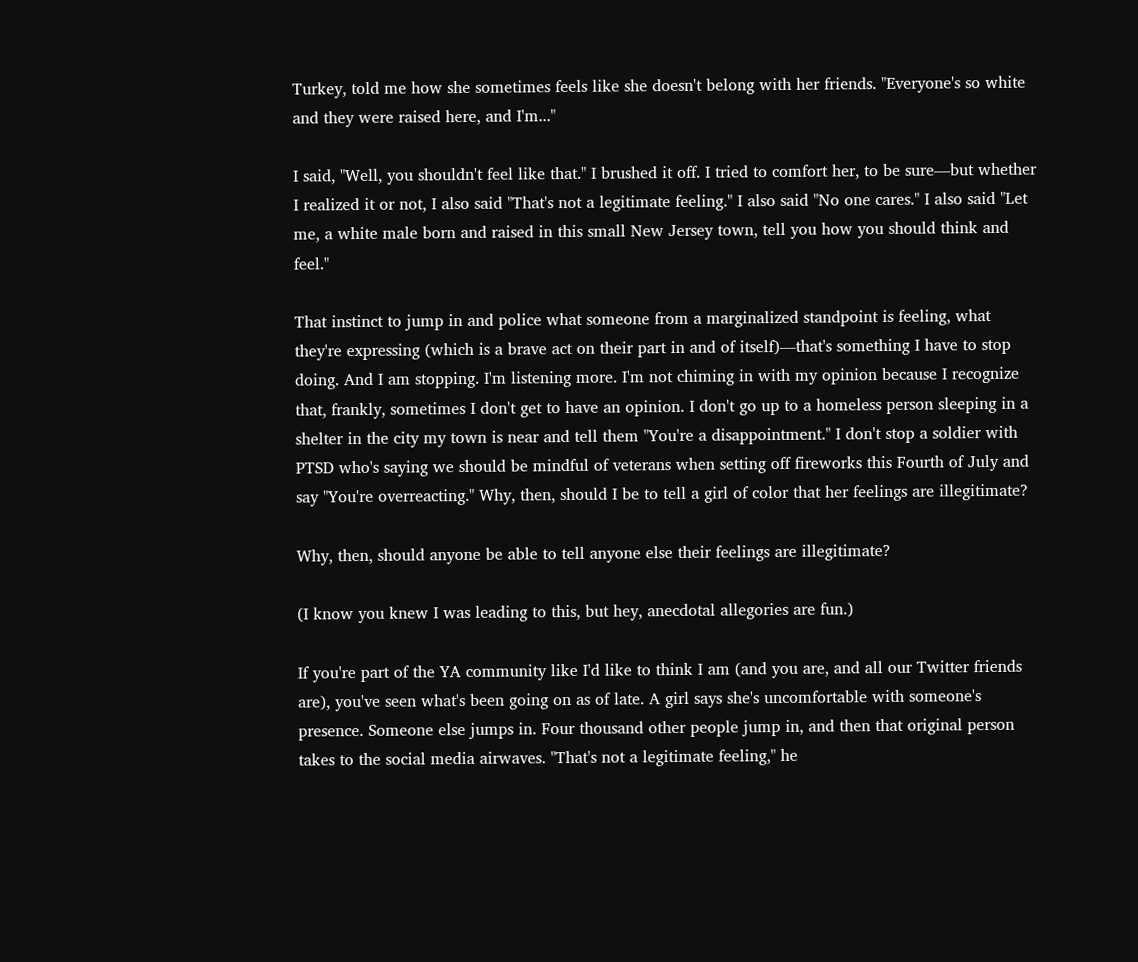Turkey, told me how she sometimes feels like she doesn't belong with her friends. "Everyone's so white and they were raised here, and I'm..."

I said, "Well, you shouldn't feel like that." I brushed it off. I tried to comfort her, to be sure—but whether I realized it or not, I also said "That's not a legitimate feeling." I also said "No one cares." I also said "Let me, a white male born and raised in this small New Jersey town, tell you how you should think and feel."

That instinct to jump in and police what someone from a marginalized standpoint is feeling, what they're expressing (which is a brave act on their part in and of itself)—that's something I have to stop doing. And I am stopping. I'm listening more. I'm not chiming in with my opinion because I recognize that, frankly, sometimes I don't get to have an opinion. I don't go up to a homeless person sleeping in a shelter in the city my town is near and tell them "You're a disappointment." I don't stop a soldier with PTSD who's saying we should be mindful of veterans when setting off fireworks this Fourth of July and say "You're overreacting." Why, then, should I be to tell a girl of color that her feelings are illegitimate?

Why, then, should anyone be able to tell anyone else their feelings are illegitimate?

(I know you knew I was leading to this, but hey, anecdotal allegories are fun.)

If you're part of the YA community like I'd like to think I am (and you are, and all our Twitter friends are), you've seen what's been going on as of late. A girl says she's uncomfortable with someone's presence. Someone else jumps in. Four thousand other people jump in, and then that original person takes to the social media airwaves. "That's not a legitimate feeling," he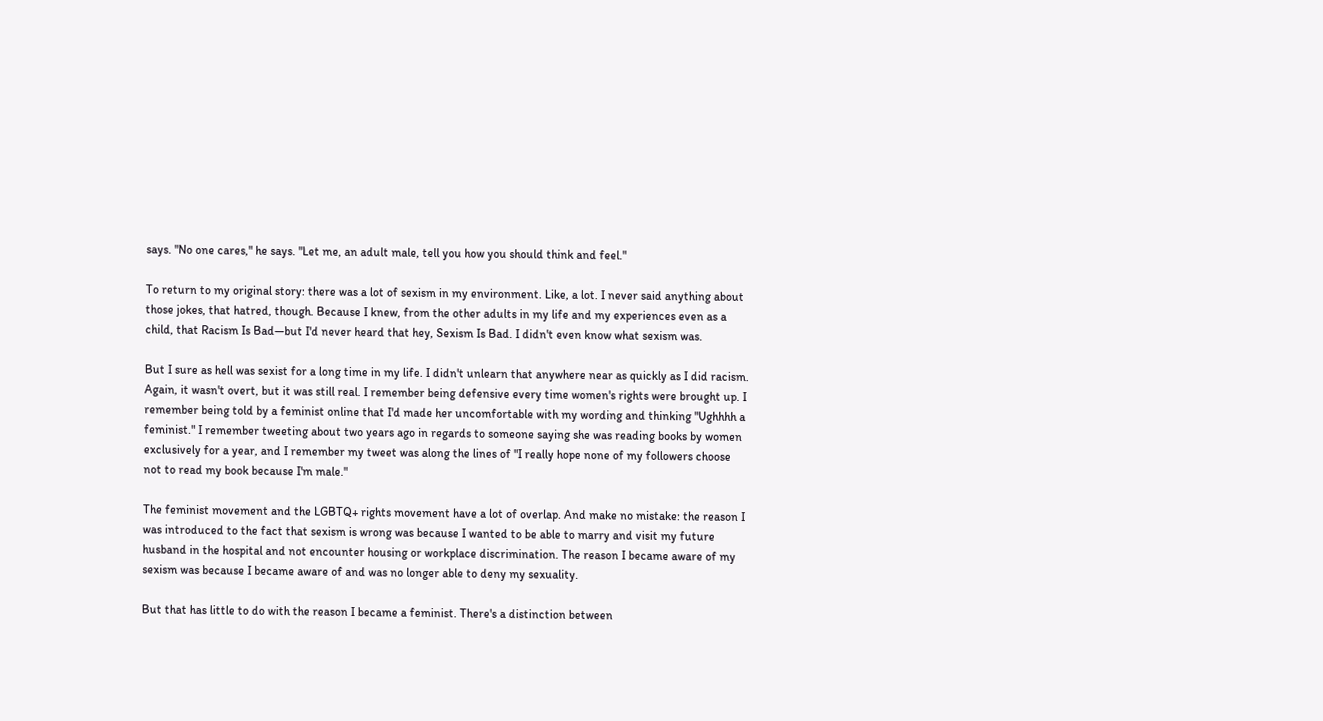says. "No one cares," he says. "Let me, an adult male, tell you how you should think and feel."

To return to my original story: there was a lot of sexism in my environment. Like, a lot. I never said anything about those jokes, that hatred, though. Because I knew, from the other adults in my life and my experiences even as a child, that Racism Is Bad—but I'd never heard that hey, Sexism Is Bad. I didn't even know what sexism was.

But I sure as hell was sexist for a long time in my life. I didn't unlearn that anywhere near as quickly as I did racism. Again, it wasn't overt, but it was still real. I remember being defensive every time women's rights were brought up. I remember being told by a feminist online that I'd made her uncomfortable with my wording and thinking "Ughhhh a feminist." I remember tweeting about two years ago in regards to someone saying she was reading books by women exclusively for a year, and I remember my tweet was along the lines of "I really hope none of my followers choose not to read my book because I'm male."

The feminist movement and the LGBTQ+ rights movement have a lot of overlap. And make no mistake: the reason I was introduced to the fact that sexism is wrong was because I wanted to be able to marry and visit my future husband in the hospital and not encounter housing or workplace discrimination. The reason I became aware of my sexism was because I became aware of and was no longer able to deny my sexuality.

But that has little to do with the reason I became a feminist. There's a distinction between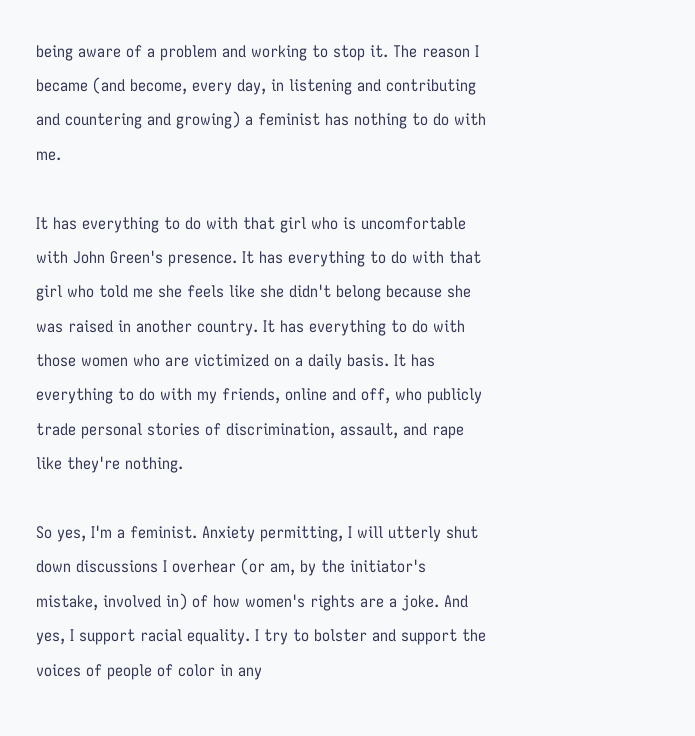being aware of a problem and working to stop it. The reason I became (and become, every day, in listening and contributing and countering and growing) a feminist has nothing to do with me.

It has everything to do with that girl who is uncomfortable with John Green's presence. It has everything to do with that girl who told me she feels like she didn't belong because she was raised in another country. It has everything to do with those women who are victimized on a daily basis. It has everything to do with my friends, online and off, who publicly trade personal stories of discrimination, assault, and rape like they're nothing.

So yes, I'm a feminist. Anxiety permitting, I will utterly shut down discussions I overhear (or am, by the initiator's mistake, involved in) of how women's rights are a joke. And yes, I support racial equality. I try to bolster and support the voices of people of color in any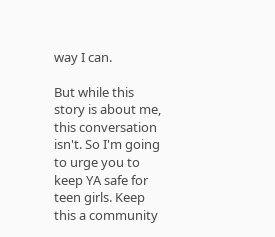way I can.

But while this story is about me, this conversation isn't. So I'm going to urge you to keep YA safe for teen girls. Keep this a community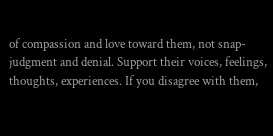of compassion and love toward them, not snap-judgment and denial. Support their voices, feelings, thoughts, experiences. If you disagree with them,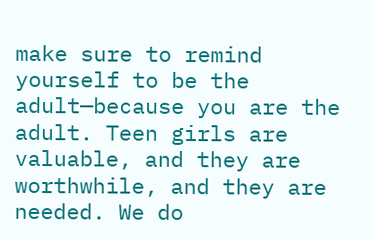make sure to remind yourself to be the adult—because you are the adult. Teen girls are valuable, and they are worthwhile, and they are needed. We do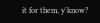it for them, y'know?